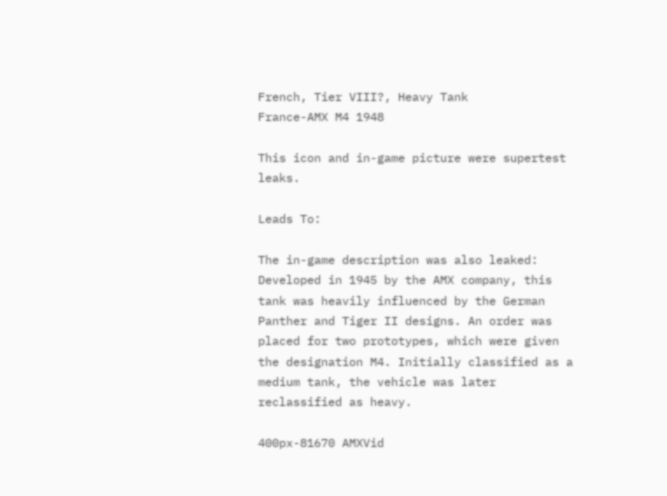French, Tier VIII?, Heavy Tank
France-AMX M4 1948

This icon and in-game picture were supertest leaks.

Leads To:

The in-game description was also leaked: Developed in 1945 by the AMX company, this tank was heavily influenced by the German Panther and Tiger II designs. An order was placed for two prototypes, which were given the designation M4. Initially classified as a medium tank, the vehicle was later reclassified as heavy.

400px-81670 AMXVid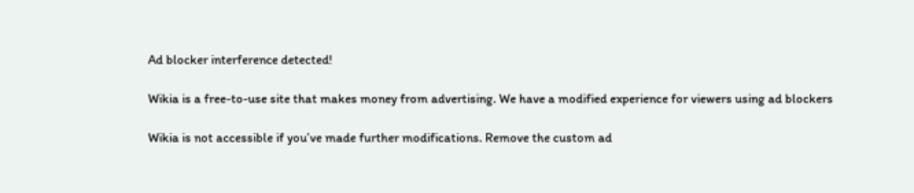Ad blocker interference detected!

Wikia is a free-to-use site that makes money from advertising. We have a modified experience for viewers using ad blockers

Wikia is not accessible if you’ve made further modifications. Remove the custom ad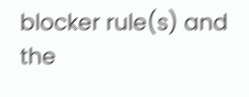blocker rule(s) and the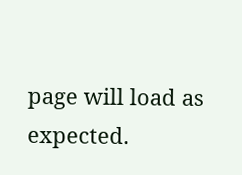page will load as expected.